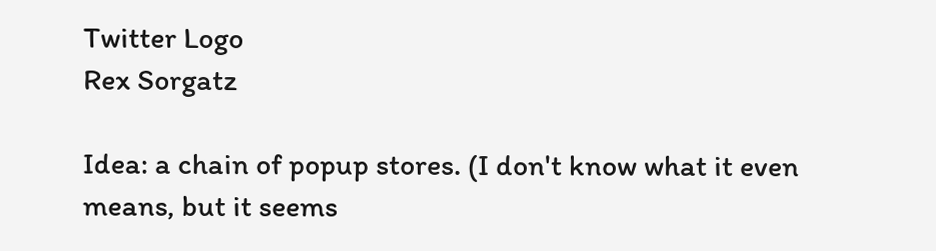Twitter Logo
Rex Sorgatz

Idea: a chain of popup stores. (I don't know what it even means, but it seems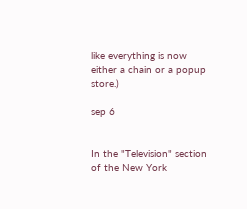like everything is now either a chain or a popup store.)

sep 6


In the "Television" section of the New York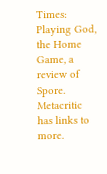Times: Playing God, the Home Game, a review of Spore. Metacritic has links to more.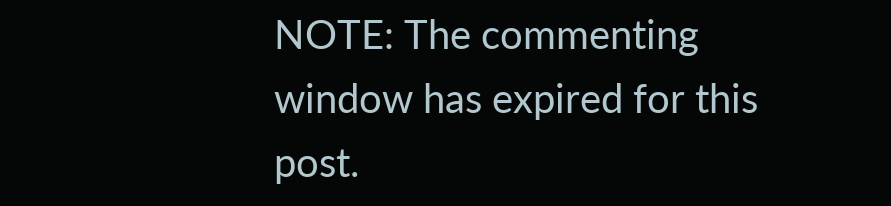NOTE: The commenting window has expired for this post.